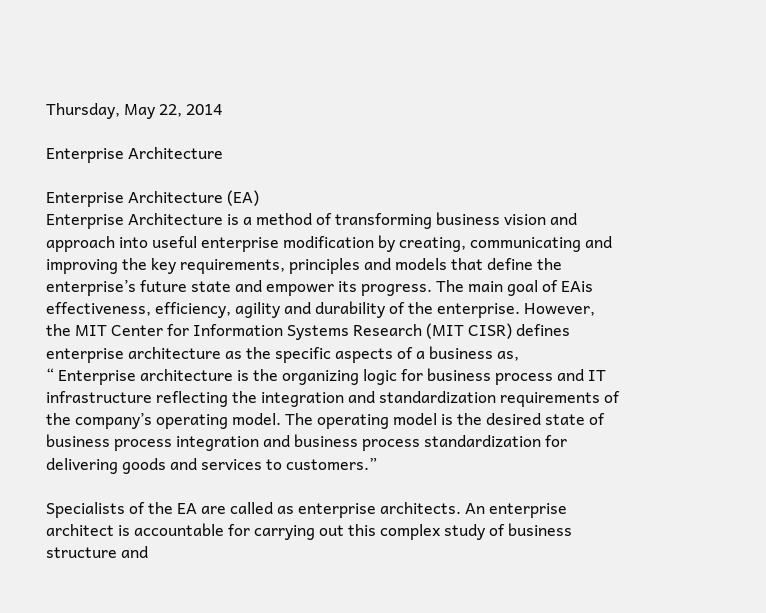Thursday, May 22, 2014

Enterprise Architecture

Enterprise Architecture (EA)
Enterprise Architecture is a method of transforming business vision and approach into useful enterprise modification by creating, communicating and improving the key requirements, principles and models that define the enterprise’s future state and empower its progress. The main goal of EAis effectiveness, efficiency, agility and durability of the enterprise. However, the MIT Center for Information Systems Research (MIT CISR) defines enterprise architecture as the specific aspects of a business as,
“ Enterprise architecture is the organizing logic for business process and IT infrastructure reflecting the integration and standardization requirements of the company’s operating model. The operating model is the desired state of business process integration and business process standardization for delivering goods and services to customers.”

Specialists of the EA are called as enterprise architects. An enterprise architect is accountable for carrying out this complex study of business structure and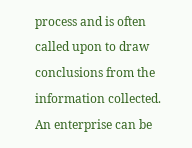process and is often called upon to draw conclusions from the information collected. An enterprise can be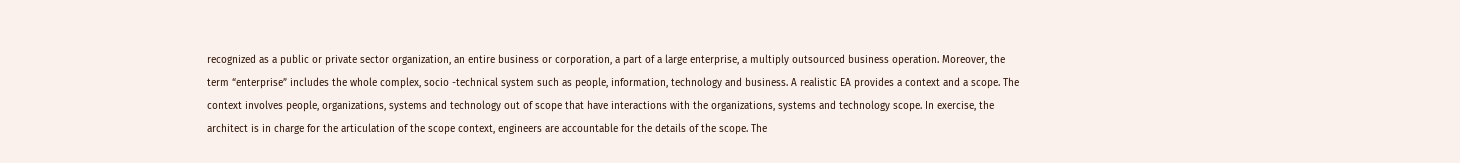recognized as a public or private sector organization, an entire business or corporation, a part of a large enterprise, a multiply outsourced business operation. Moreover, the term “enterprise” includes the whole complex, socio -technical system such as people, information, technology and business. A realistic EA provides a context and a scope. The context involves people, organizations, systems and technology out of scope that have interactions with the organizations, systems and technology scope. In exercise, the architect is in charge for the articulation of the scope context, engineers are accountable for the details of the scope. The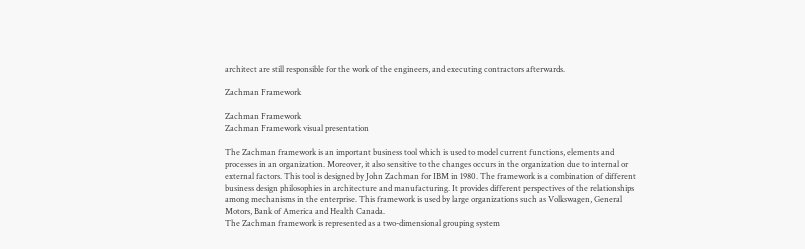architect are still responsible for the work of the engineers, and executing contractors afterwards.

Zachman Framework

Zachman Framework
Zachman Framework visual presentation

The Zachman framework is an important business tool which is used to model current functions, elements and processes in an organization. Moreover, it also sensitive to the changes occurs in the organization due to internal or external factors. This tool is designed by John Zachman for IBM in 1980. The framework is a combination of different business design philosophies in architecture and manufacturing. It provides different perspectives of the relationships among mechanisms in the enterprise. This framework is used by large organizations such as Volkswagen, General Motors, Bank of America and Health Canada.
The Zachman framework is represented as a two-dimensional grouping system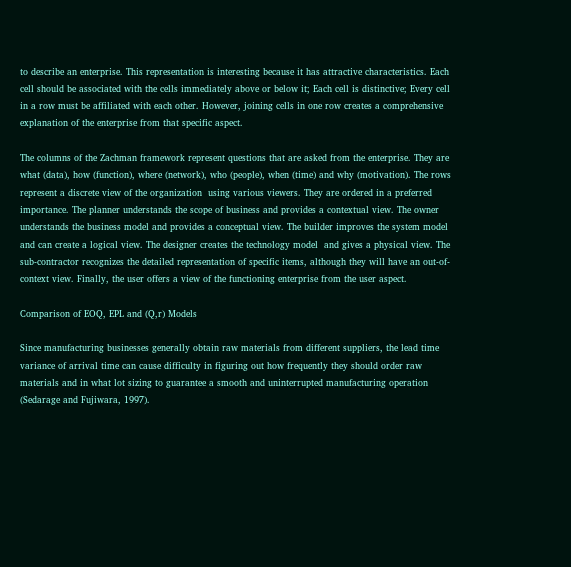to describe an enterprise. This representation is interesting because it has attractive characteristics. Each cell should be associated with the cells immediately above or below it; Each cell is distinctive; Every cell in a row must be affiliated with each other. However, joining cells in one row creates a comprehensive explanation of the enterprise from that specific aspect.

The columns of the Zachman framework represent questions that are asked from the enterprise. They are what (data), how (function), where (network), who (people), when (time) and why (motivation). The rows represent a discrete view of the organization  using various viewers. They are ordered in a preferred importance. The planner understands the scope of business and provides a contextual view. The owner understands the business model and provides a conceptual view. The builder improves the system model and can create a logical view. The designer creates the technology model  and gives a physical view. The sub-contractor recognizes the detailed representation of specific items, although they will have an out-of-context view. Finally, the user offers a view of the functioning enterprise from the user aspect.

Comparison of EOQ, EPL and (Q,r) Models

Since manufacturing businesses generally obtain raw materials from different suppliers, the lead time variance of arrival time can cause difficulty in figuring out how frequently they should order raw materials and in what lot sizing to guarantee a smooth and uninterrupted manufacturing operation (Sedarage and Fujiwara, 1997).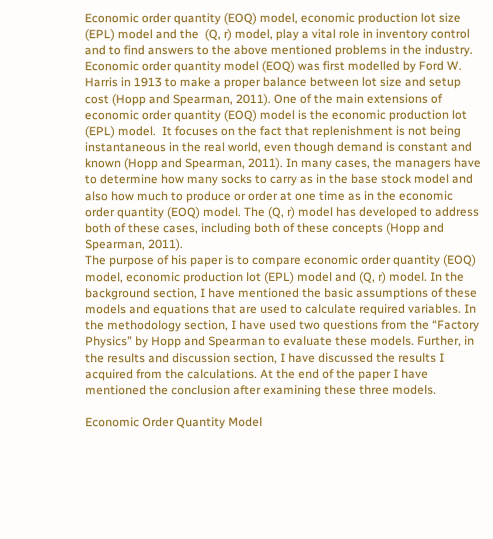Economic order quantity (EOQ) model, economic production lot size (EPL) model and the  (Q, r) model, play a vital role in inventory control and to find answers to the above mentioned problems in the industry. Economic order quantity model (EOQ) was first modelled by Ford W. Harris in 1913 to make a proper balance between lot size and setup cost (Hopp and Spearman, 2011). One of the main extensions of economic order quantity (EOQ) model is the economic production lot (EPL) model.  It focuses on the fact that replenishment is not being instantaneous in the real world, even though demand is constant and known (Hopp and Spearman, 2011). In many cases, the managers have to determine how many socks to carry as in the base stock model and also how much to produce or order at one time as in the economic order quantity (EOQ) model. The (Q, r) model has developed to address both of these cases, including both of these concepts (Hopp and Spearman, 2011).
The purpose of his paper is to compare economic order quantity (EOQ) model, economic production lot (EPL) model and (Q, r) model. In the background section, I have mentioned the basic assumptions of these models and equations that are used to calculate required variables. In the methodology section, I have used two questions from the “Factory Physics” by Hopp and Spearman to evaluate these models. Further, in the results and discussion section, I have discussed the results I acquired from the calculations. At the end of the paper I have mentioned the conclusion after examining these three models.

Economic Order Quantity Model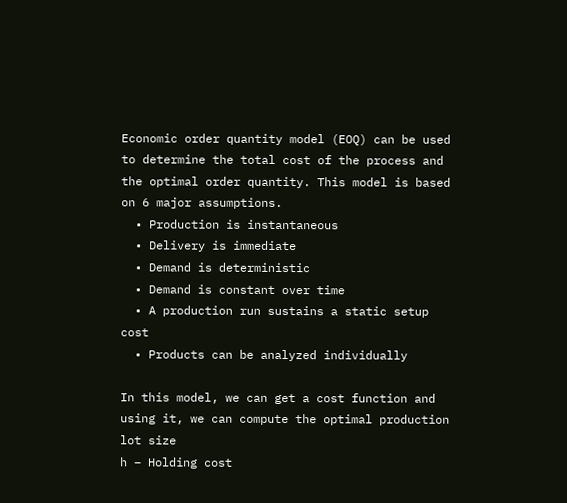Economic order quantity model (EOQ) can be used to determine the total cost of the process and the optimal order quantity. This model is based on 6 major assumptions.
  • Production is instantaneous
  • Delivery is immediate
  • Demand is deterministic
  • Demand is constant over time
  • A production run sustains a static setup cost
  • Products can be analyzed individually

In this model, we can get a cost function and using it, we can compute the optimal production lot size
h – Holding cost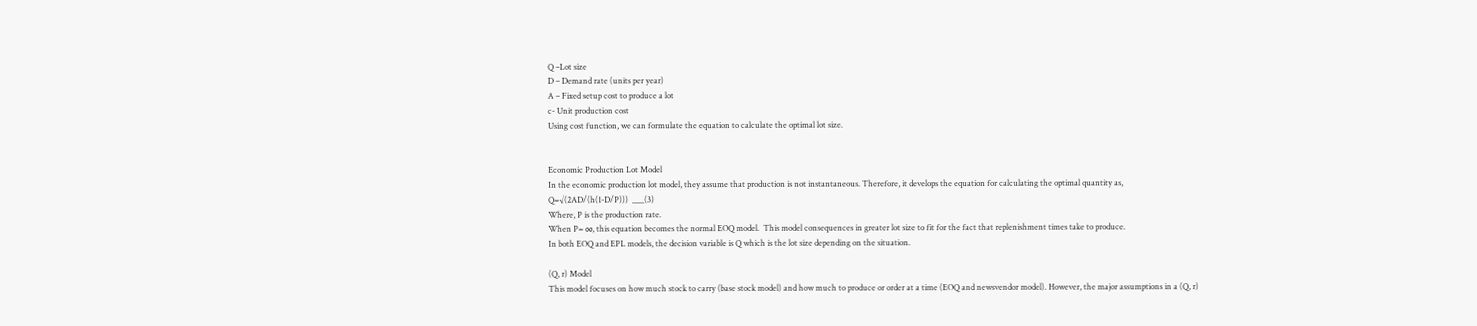Q –Lot size
D – Demand rate (units per year)
A – Fixed setup cost to produce a lot
c- Unit production cost
Using cost function, we can formulate the equation to calculate the optimal lot size.


Economic Production Lot Model
In the economic production lot model, they assume that production is not instantaneous. Therefore, it develops the equation for calculating the optimal quantity as,
Q=√(2AD/(h(1-D/P)))  ___(3)
Where, P is the production rate.
When P= ∞, this equation becomes the normal EOQ model.  This model consequences in greater lot size to fit for the fact that replenishment times take to produce.
In both EOQ and EPL models, the decision variable is Q which is the lot size depending on the situation.

(Q, r) Model
This model focuses on how much stock to carry (base stock model) and how much to produce or order at a time (EOQ and newsvendor model). However, the major assumptions in a (Q, r)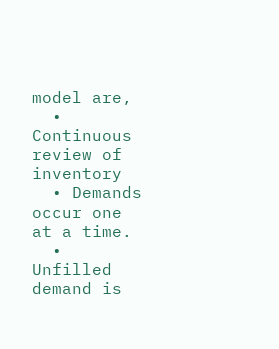model are,
  • Continuous review of inventory
  • Demands occur one at a time.
  • Unfilled demand is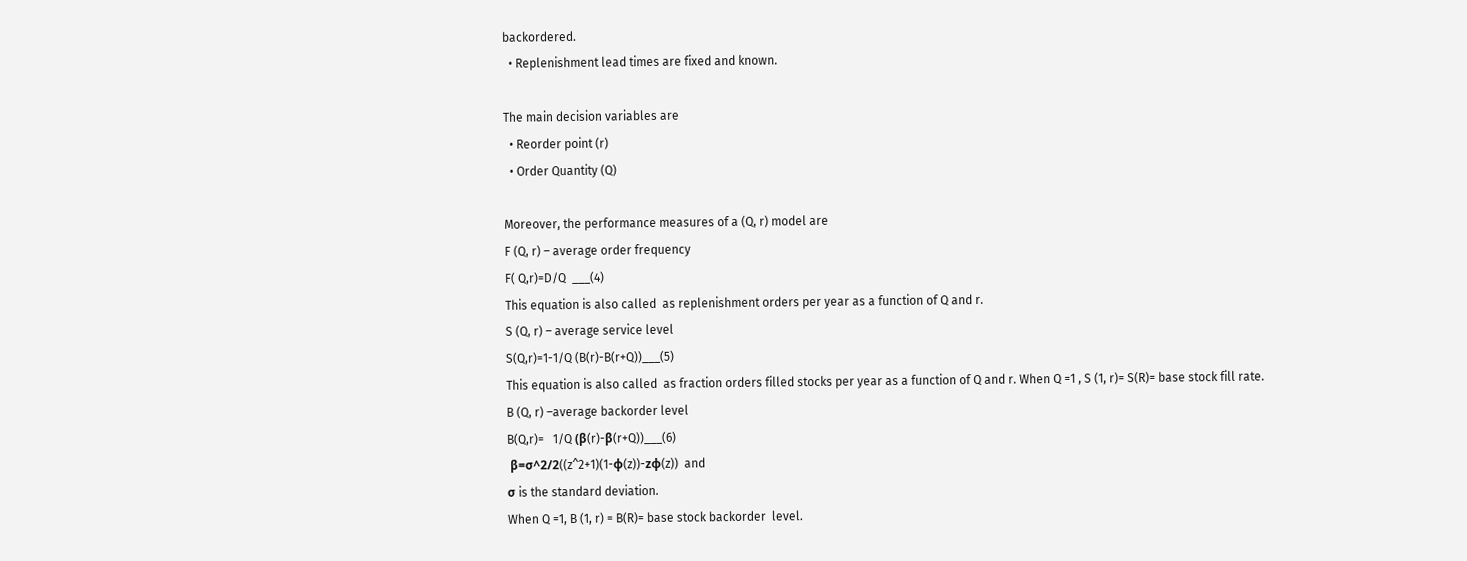backordered.
  • Replenishment lead times are fixed and known.

The main decision variables are
  • Reorder point (r)
  • Order Quantity (Q)

Moreover, the performance measures of a (Q, r) model are
F (Q, r) – average order frequency
F( Q,r)=D/Q  ___(4)
This equation is also called  as replenishment orders per year as a function of Q and r.
S (Q, r) – average service level
S(Q,r)=1-1/Q (B(r)-B(r+Q))___(5)
This equation is also called  as fraction orders filled stocks per year as a function of Q and r. When Q =1 , S (1, r)= S(R)= base stock fill rate.
B (Q, r) –average backorder level
B(Q,r)=   1/Q (β(r)-β(r+Q))___(6)
 β=σ^2/2((z^2+1)(1-φ(z))-zφ(z))  and
σ is the standard deviation.
When Q =1, B (1, r) = B(R)= base stock backorder  level.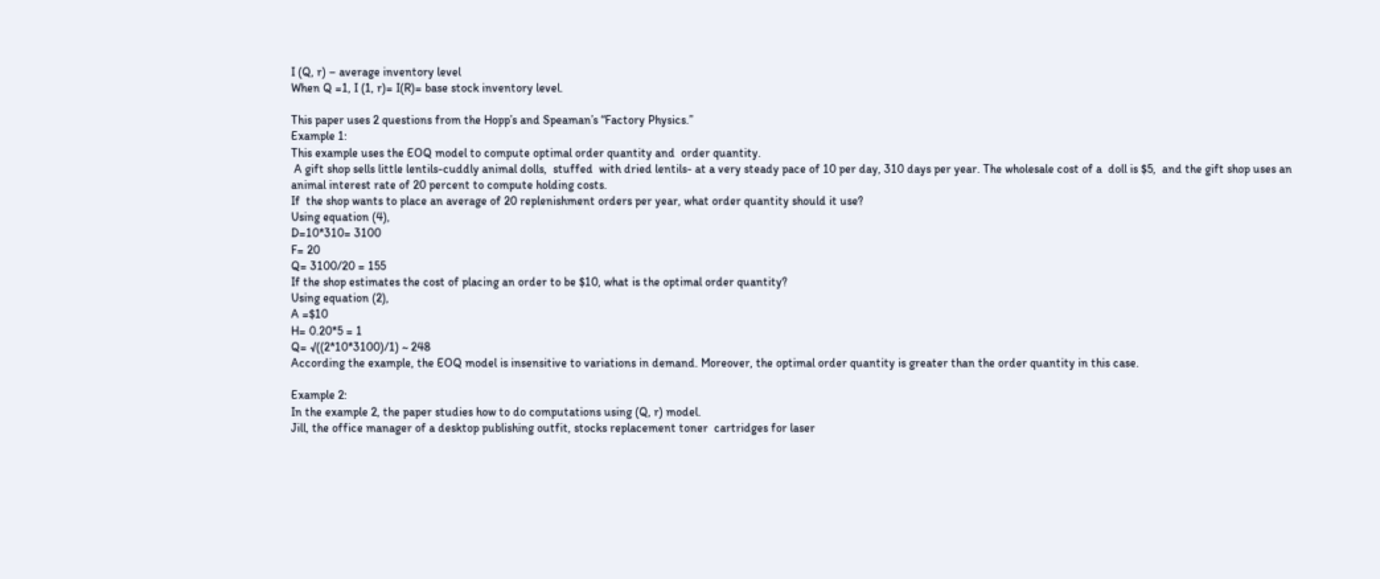I (Q, r) – average inventory level
When Q =1, I (1, r)= I(R)= base stock inventory level.

This paper uses 2 questions from the Hopp’s and Speaman’s “Factory Physics.”
Example 1:
This example uses the EOQ model to compute optimal order quantity and  order quantity.
 A gift shop sells little lentils-cuddly animal dolls,  stuffed  with dried lentils- at a very steady pace of 10 per day, 310 days per year. The wholesale cost of a  doll is $5,  and the gift shop uses an animal interest rate of 20 percent to compute holding costs.
If  the shop wants to place an average of 20 replenishment orders per year, what order quantity should it use?
Using equation (4),
D=10*310= 3100
F= 20
Q= 3100/20 = 155
If the shop estimates the cost of placing an order to be $10, what is the optimal order quantity?
Using equation (2),
A =$10
H= 0.20*5 = 1
Q= √((2*10*3100)/1) ~ 248
According the example, the EOQ model is insensitive to variations in demand. Moreover, the optimal order quantity is greater than the order quantity in this case.

Example 2:
In the example 2, the paper studies how to do computations using (Q, r) model.
Jill, the office manager of a desktop publishing outfit, stocks replacement toner  cartridges for laser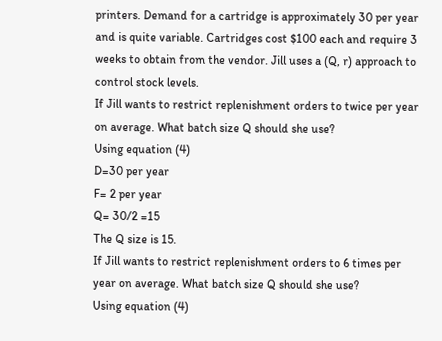printers. Demand for a cartridge is approximately 30 per year and is quite variable. Cartridges cost $100 each and require 3 weeks to obtain from the vendor. Jill uses a (Q, r) approach to control stock levels.
If Jill wants to restrict replenishment orders to twice per year on average. What batch size Q should she use?
Using equation (4)
D=30 per year
F= 2 per year
Q= 30/2 =15
The Q size is 15.
If Jill wants to restrict replenishment orders to 6 times per year on average. What batch size Q should she use?
Using equation (4)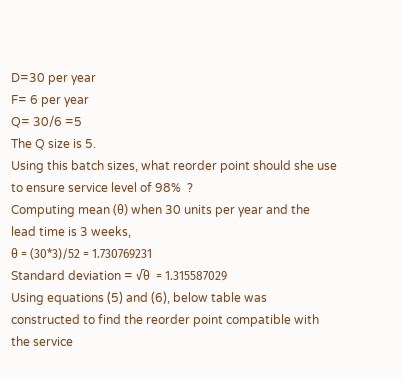D=30 per year
F= 6 per year
Q= 30/6 =5
The Q size is 5.
Using this batch sizes, what reorder point should she use to ensure service level of 98%  ?
Computing mean (θ) when 30 units per year and the lead time is 3 weeks,
θ = (30*3)/52 = 1.730769231
Standard deviation = √θ  = 1.315587029
Using equations (5) and (6), below table was constructed to find the reorder point compatible with the service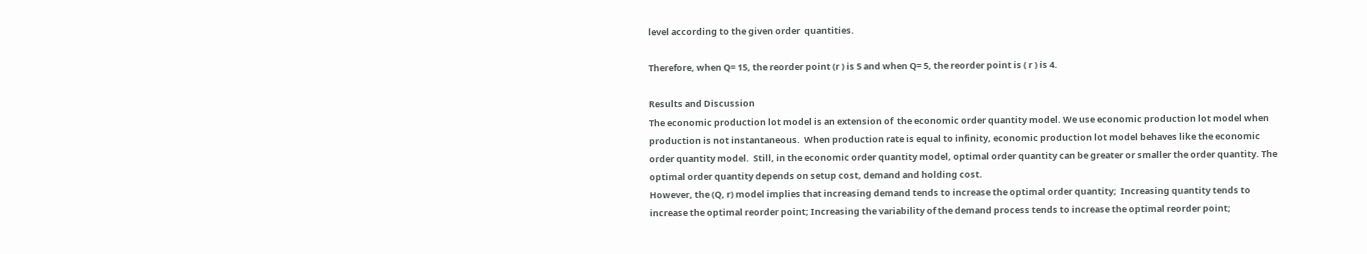level according to the given order  quantities.

Therefore, when Q= 15, the reorder point (r ) is 5 and when Q= 5, the reorder point is ( r ) is 4.

Results and Discussion
The economic production lot model is an extension of  the economic order quantity model. We use economic production lot model when production is not instantaneous.  When production rate is equal to infinity, economic production lot model behaves like the economic order quantity model.  Still, in the economic order quantity model, optimal order quantity can be greater or smaller the order quantity. The optimal order quantity depends on setup cost, demand and holding cost.
However, the (Q, r) model implies that increasing demand tends to increase the optimal order quantity;  Increasing quantity tends to increase the optimal reorder point; Increasing the variability of the demand process tends to increase the optimal reorder point;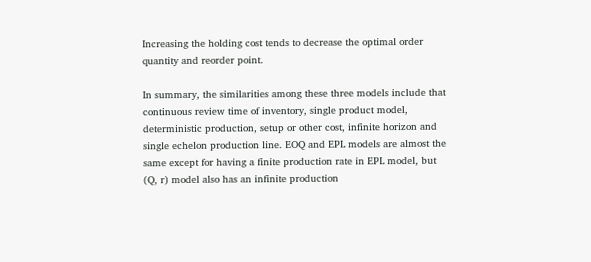Increasing the holding cost tends to decrease the optimal order quantity and reorder point.

In summary, the similarities among these three models include that continuous review time of inventory, single product model, deterministic production, setup or other cost, infinite horizon and single echelon production line. EOQ and EPL models are almost the same except for having a finite production rate in EPL model, but (Q, r) model also has an infinite production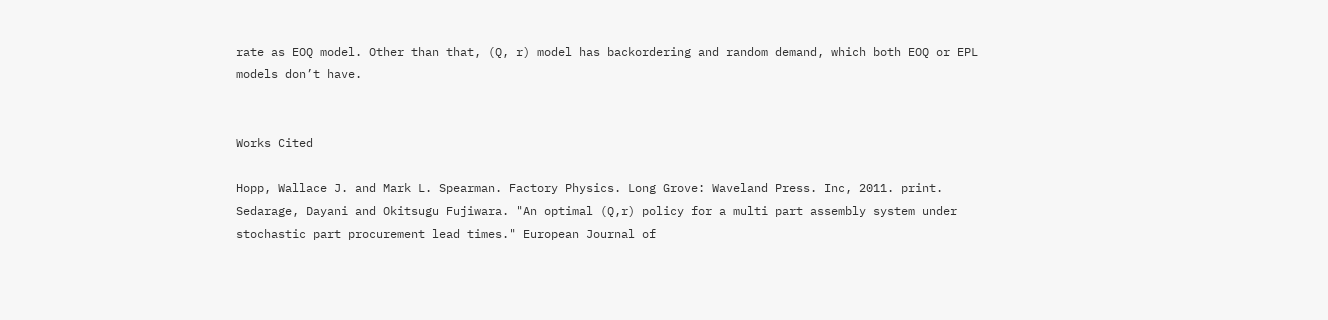rate as EOQ model. Other than that, (Q, r) model has backordering and random demand, which both EOQ or EPL models don’t have.


Works Cited

Hopp, Wallace J. and Mark L. Spearman. Factory Physics. Long Grove: Waveland Press. Inc, 2011. print.
Sedarage, Dayani and Okitsugu Fujiwara. "An optimal (Q,r) policy for a multi part assembly system under stochastic part procurement lead times." European Journal of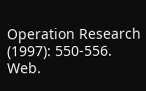Operation Research (1997): 550-556. Web.